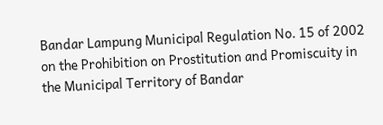Bandar Lampung Municipal Regulation No. 15 of 2002 on the Prohibition on Prostitution and Promiscuity in the Municipal Territory of Bandar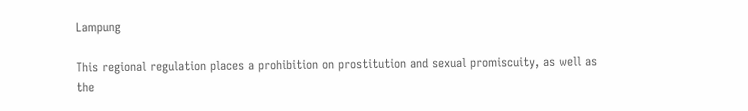Lampung

This regional regulation places a prohibition on prostitution and sexual promiscuity, as well as the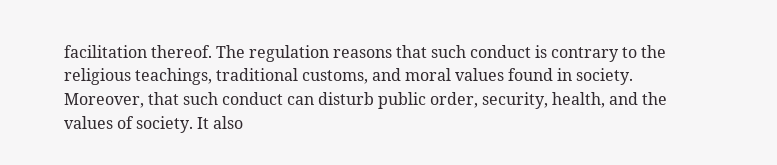facilitation thereof. The regulation reasons that such conduct is contrary to the religious teachings, traditional customs, and moral values found in society. Moreover, that such conduct can disturb public order, security, health, and the values of society. It also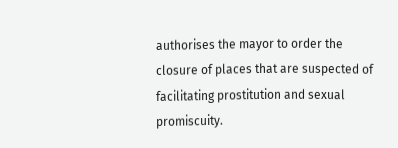authorises the mayor to order the closure of places that are suspected of facilitating prostitution and sexual promiscuity.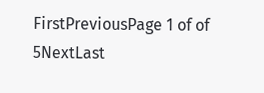FirstPreviousPage 1 of of 5NextLast